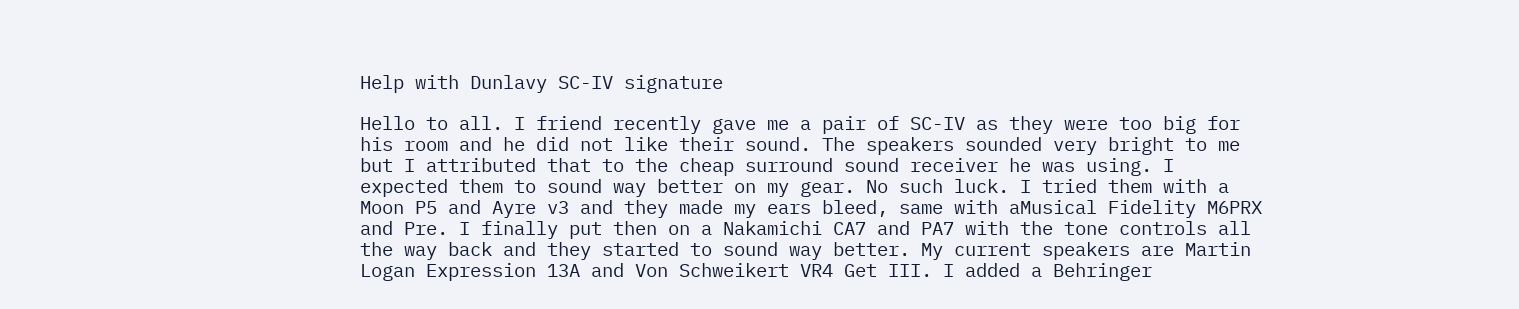Help with Dunlavy SC-IV signature

Hello to all. I friend recently gave me a pair of SC-IV as they were too big for his room and he did not like their sound. The speakers sounded very bright to me but I attributed that to the cheap surround sound receiver he was using. I expected them to sound way better on my gear. No such luck. I tried them with a Moon P5 and Ayre v3 and they made my ears bleed, same with aMusical Fidelity M6PRX and Pre. I finally put then on a Nakamichi CA7 and PA7 with the tone controls all the way back and they started to sound way better. My current speakers are Martin Logan Expression 13A and Von Schweikert VR4 Get III. I added a Behringer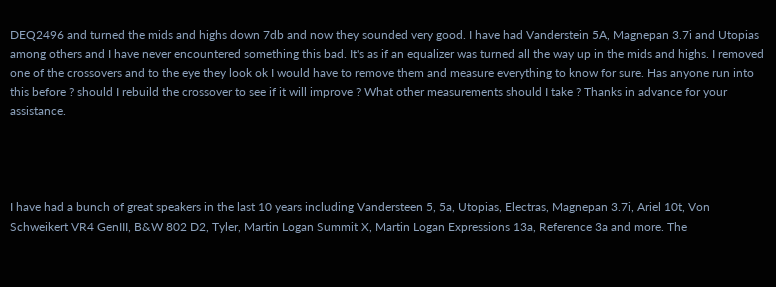DEQ2496 and turned the mids and highs down 7db and now they sounded very good. I have had Vanderstein 5A, Magnepan 3.7i and Utopias among others and I have never encountered something this bad. It's as if an equalizer was turned all the way up in the mids and highs. I removed one of the crossovers and to the eye they look ok I would have to remove them and measure everything to know for sure. Has anyone run into this before ? should I rebuild the crossover to see if it will improve ? What other measurements should I take ? Thanks in advance for your assistance.




I have had a bunch of great speakers in the last 10 years including Vandersteen 5, 5a, Utopias, Electras, Magnepan 3.7i, Ariel 10t, Von Schweikert VR4 GenIII, B&W 802 D2, Tyler, Martin Logan Summit X, Martin Logan Expressions 13a, Reference 3a and more. The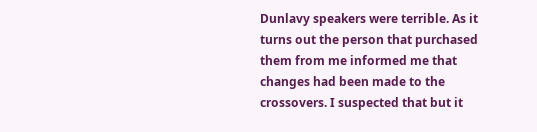Dunlavy speakers were terrible. As it turns out the person that purchased them from me informed me that changes had been made to the crossovers. I suspected that but it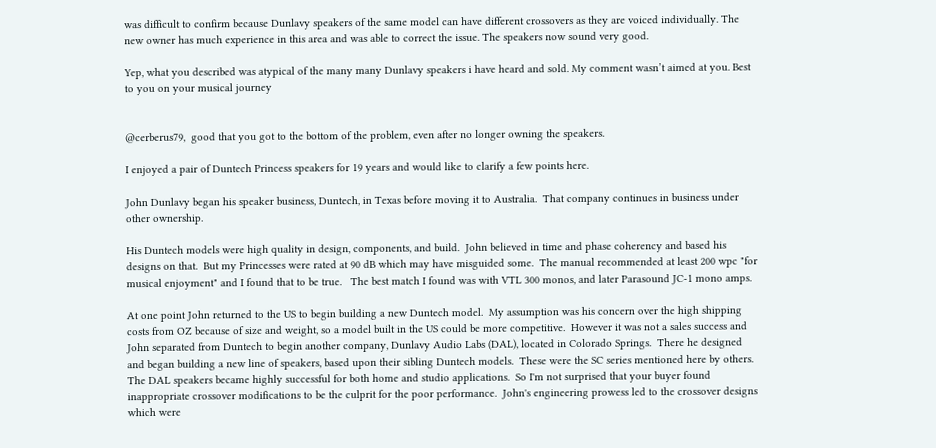was difficult to confirm because Dunlavy speakers of the same model can have different crossovers as they are voiced individually. The new owner has much experience in this area and was able to correct the issue. The speakers now sound very good.

Yep, what you described was atypical of the many many Dunlavy speakers i have heard and sold. My comment wasn’t aimed at you. Best to you on your musical journey


@cerberus79,  good that you got to the bottom of the problem, even after no longer owning the speakers.

I enjoyed a pair of Duntech Princess speakers for 19 years and would like to clarify a few points here.

John Dunlavy began his speaker business, Duntech, in Texas before moving it to Australia.  That company continues in business under other ownership.

His Duntech models were high quality in design, components, and build.  John believed in time and phase coherency and based his designs on that.  But my Princesses were rated at 90 dB which may have misguided some.  The manual recommended at least 200 wpc "for musical enjoyment" and I found that to be true.   The best match I found was with VTL 300 monos, and later Parasound JC-1 mono amps.

At one point John returned to the US to begin building a new Duntech model.  My assumption was his concern over the high shipping costs from OZ because of size and weight, so a model built in the US could be more competitive.  However it was not a sales success and John separated from Duntech to begin another company, Dunlavy Audio Labs (DAL), located in Colorado Springs.  There he designed and began building a new line of speakers, based upon their sibling Duntech models.  These were the SC series mentioned here by others.  The DAL speakers became highly successful for both home and studio applications.  So I'm not surprised that your buyer found inappropriate crossover modifications to be the culprit for the poor performance.  John's engineering prowess led to the crossover designs which were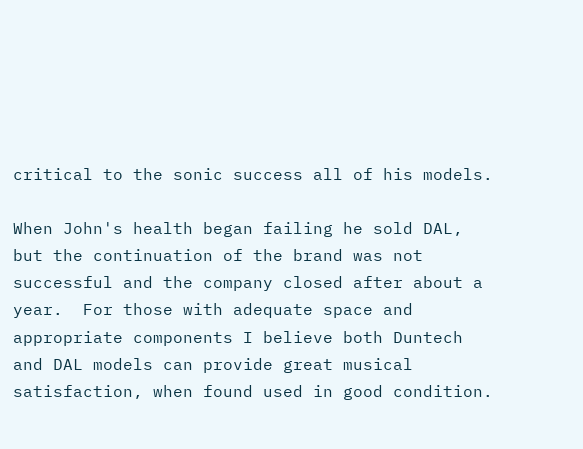critical to the sonic success all of his models.

When John's health began failing he sold DAL, but the continuation of the brand was not successful and the company closed after about a year.  For those with adequate space and appropriate components I believe both Duntech and DAL models can provide great musical satisfaction, when found used in good condition.